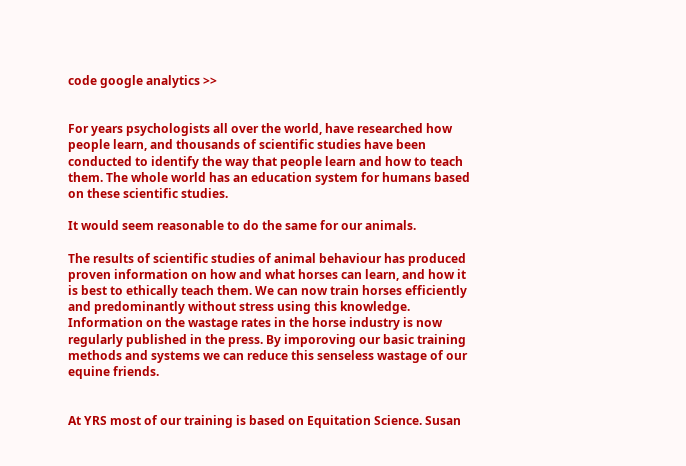code google analytics >>


For years psychologists all over the world, have researched how people learn, and thousands of scientific studies have been conducted to identify the way that people learn and how to teach them. The whole world has an education system for humans based on these scientific studies.

It would seem reasonable to do the same for our animals.

The results of scientific studies of animal behaviour has produced proven information on how and what horses can learn, and how it is best to ethically teach them. We can now train horses efficiently and predominantly without stress using this knowledge. Information on the wastage rates in the horse industry is now regularly published in the press. By imporoving our basic training methods and systems we can reduce this senseless wastage of our equine friends.


At YRS most of our training is based on Equitation Science. Susan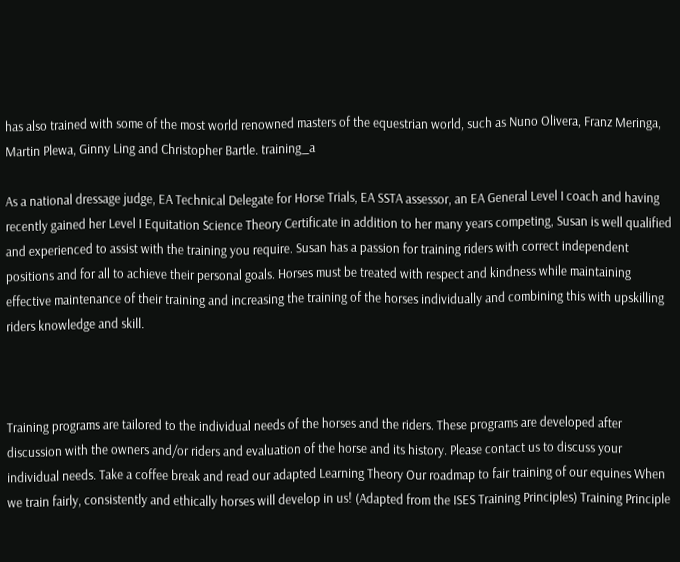has also trained with some of the most world renowned masters of the equestrian world, such as Nuno Olivera, Franz Meringa, Martin Plewa, Ginny Ling and Christopher Bartle. training_a

As a national dressage judge, EA Technical Delegate for Horse Trials, EA SSTA assessor, an EA General Level I coach and having recently gained her Level I Equitation Science Theory Certificate in addition to her many years competing, Susan is well qualified and experienced to assist with the training you require. Susan has a passion for training riders with correct independent positions and for all to achieve their personal goals. Horses must be treated with respect and kindness while maintaining effective maintenance of their training and increasing the training of the horses individually and combining this with upskilling riders knowledge and skill.



Training programs are tailored to the individual needs of the horses and the riders. These programs are developed after discussion with the owners and/or riders and evaluation of the horse and its history. Please contact us to discuss your individual needs. Take a coffee break and read our adapted Learning Theory Our roadmap to fair training of our equines When we train fairly, consistently and ethically horses will develop in us! (Adapted from the ISES Training Principles) Training Principle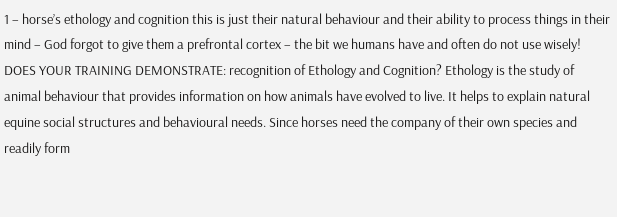1 – horse’s ethology and cognition this is just their natural behaviour and their ability to process things in their mind – God forgot to give them a prefrontal cortex – the bit we humans have and often do not use wisely! DOES YOUR TRAINING DEMONSTRATE: recognition of Ethology and Cognition? Ethology is the study of animal behaviour that provides information on how animals have evolved to live. It helps to explain natural equine social structures and behavioural needs. Since horses need the company of their own species and readily form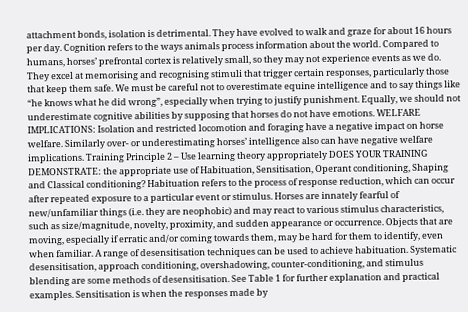attachment bonds, isolation is detrimental. They have evolved to walk and graze for about 16 hours per day. Cognition refers to the ways animals process information about the world. Compared to humans, horses’ prefrontal cortex is relatively small, so they may not experience events as we do. They excel at memorising and recognising stimuli that trigger certain responses, particularly those that keep them safe. We must be careful not to overestimate equine intelligence and to say things like “he knows what he did wrong”, especially when trying to justify punishment. Equally, we should not underestimate cognitive abilities by supposing that horses do not have emotions. WELFARE IMPLICATIONS: Isolation and restricted locomotion and foraging have a negative impact on horse welfare. Similarly over- or underestimating horses’ intelligence also can have negative welfare implications. Training Principle 2 – Use learning theory appropriately DOES YOUR TRAINING DEMONSTRATE: the appropriate use of Habituation, Sensitisation, Operant conditioning, Shaping and Classical conditioning? Habituation refers to the process of response reduction, which can occur after repeated exposure to a particular event or stimulus. Horses are innately fearful of new/unfamiliar things (i.e. they are neophobic) and may react to various stimulus characteristics, such as size/magnitude, novelty, proximity, and sudden appearance or occurrence. Objects that are moving, especially if erratic and/or coming towards them, may be hard for them to identify, even when familiar. A range of desensitisation techniques can be used to achieve habituation. Systematic desensitisation, approach conditioning, overshadowing, counter-conditioning, and stimulus blending are some methods of desensitisation. See Table 1 for further explanation and practical examples. Sensitisation is when the responses made by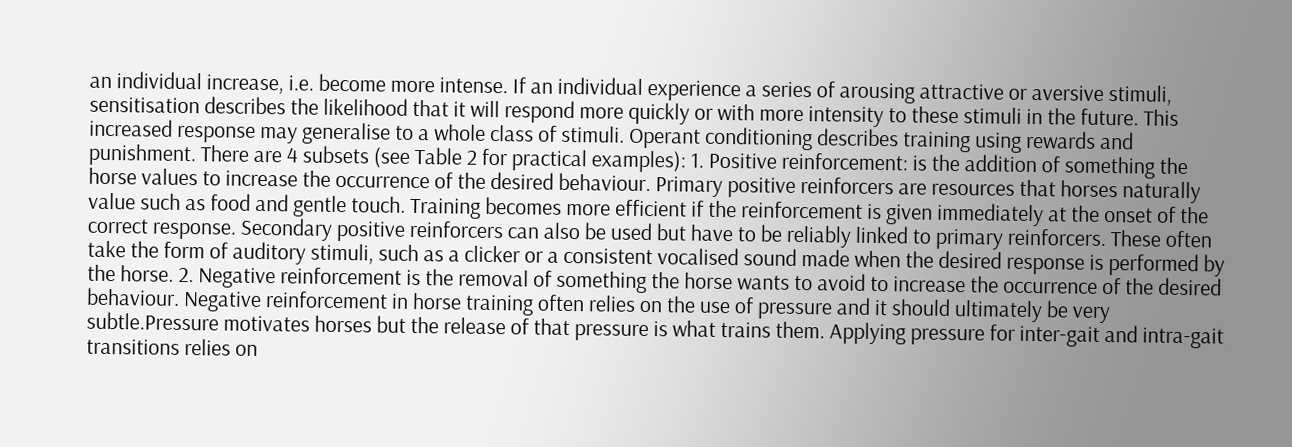an individual increase, i.e. become more intense. If an individual experience a series of arousing attractive or aversive stimuli, sensitisation describes the likelihood that it will respond more quickly or with more intensity to these stimuli in the future. This increased response may generalise to a whole class of stimuli. Operant conditioning describes training using rewards and punishment. There are 4 subsets (see Table 2 for practical examples): 1. Positive reinforcement: is the addition of something the horse values to increase the occurrence of the desired behaviour. Primary positive reinforcers are resources that horses naturally value such as food and gentle touch. Training becomes more efficient if the reinforcement is given immediately at the onset of the correct response. Secondary positive reinforcers can also be used but have to be reliably linked to primary reinforcers. These often take the form of auditory stimuli, such as a clicker or a consistent vocalised sound made when the desired response is performed by the horse. 2. Negative reinforcement is the removal of something the horse wants to avoid to increase the occurrence of the desired behaviour. Negative reinforcement in horse training often relies on the use of pressure and it should ultimately be very subtle.Pressure motivates horses but the release of that pressure is what trains them. Applying pressure for inter-gait and intra-gait transitions relies on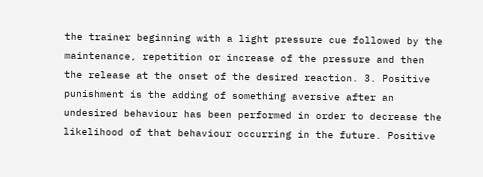the trainer beginning with a light pressure cue followed by the maintenance, repetition or increase of the pressure and then the release at the onset of the desired reaction. 3. Positive punishment is the adding of something aversive after an undesired behaviour has been performed in order to decrease the likelihood of that behaviour occurring in the future. Positive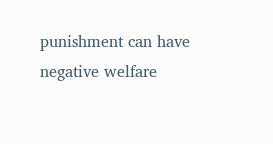punishment can have negative welfare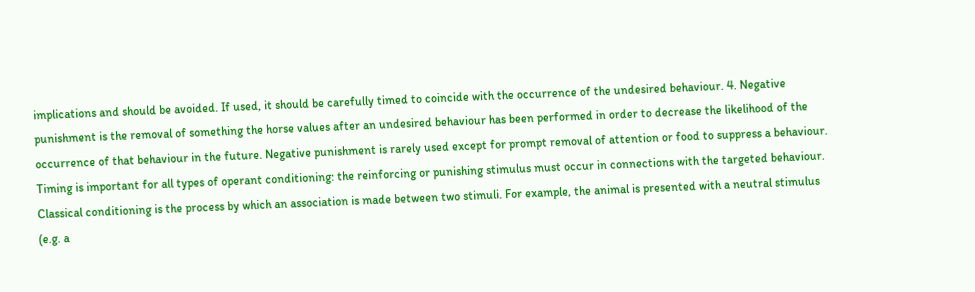implications and should be avoided. If used, it should be carefully timed to coincide with the occurrence of the undesired behaviour. 4. Negative punishment is the removal of something the horse values after an undesired behaviour has been performed in order to decrease the likelihood of the occurrence of that behaviour in the future. Negative punishment is rarely used except for prompt removal of attention or food to suppress a behaviour. Timing is important for all types of operant conditioning: the reinforcing or punishing stimulus must occur in connections with the targeted behaviour. Classical conditioning is the process by which an association is made between two stimuli. For example, the animal is presented with a neutral stimulus (e.g. a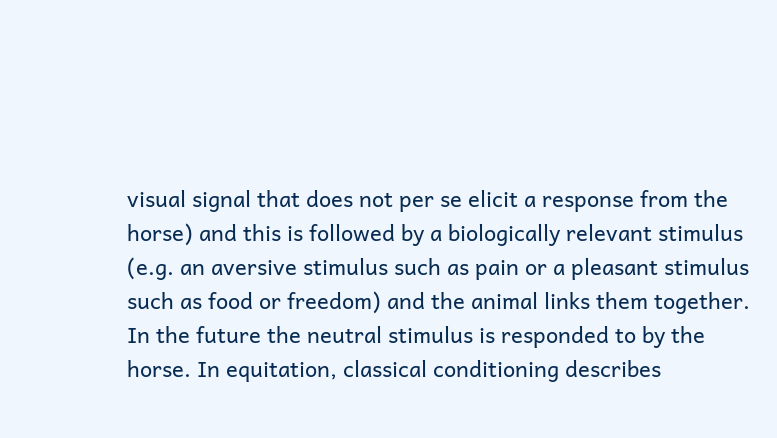visual signal that does not per se elicit a response from the horse) and this is followed by a biologically relevant stimulus (e.g. an aversive stimulus such as pain or a pleasant stimulus such as food or freedom) and the animal links them together. In the future the neutral stimulus is responded to by the horse. In equitation, classical conditioning describes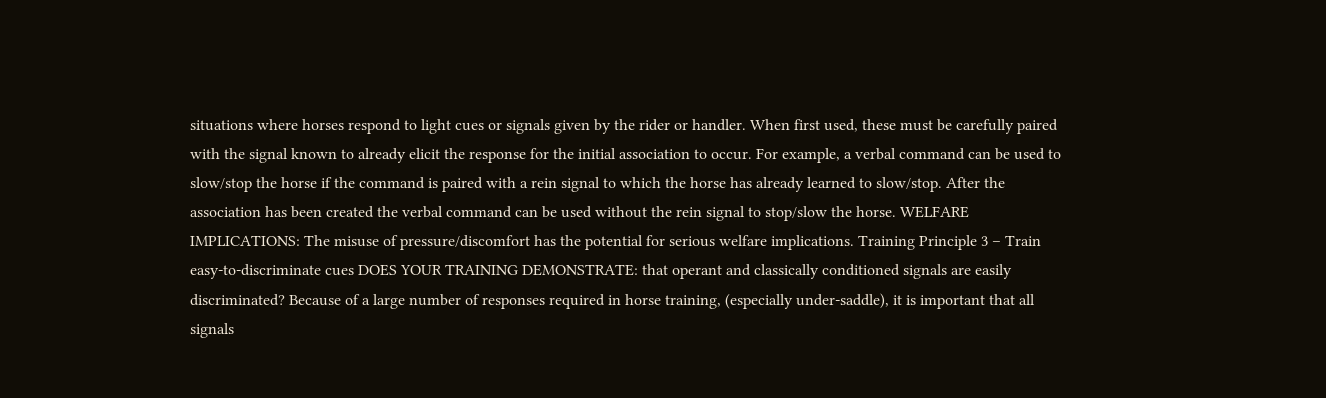situations where horses respond to light cues or signals given by the rider or handler. When first used, these must be carefully paired with the signal known to already elicit the response for the initial association to occur. For example, a verbal command can be used to slow/stop the horse if the command is paired with a rein signal to which the horse has already learned to slow/stop. After the association has been created the verbal command can be used without the rein signal to stop/slow the horse. WELFARE IMPLICATIONS: The misuse of pressure/discomfort has the potential for serious welfare implications. Training Principle 3 – Train easy-to-discriminate cues DOES YOUR TRAINING DEMONSTRATE: that operant and classically conditioned signals are easily discriminated? Because of a large number of responses required in horse training, (especially under-saddle), it is important that all signals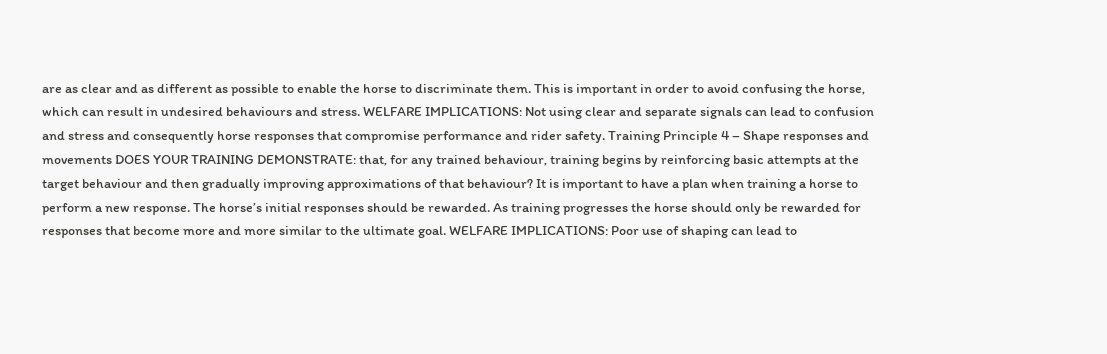are as clear and as different as possible to enable the horse to discriminate them. This is important in order to avoid confusing the horse, which can result in undesired behaviours and stress. WELFARE IMPLICATIONS: Not using clear and separate signals can lead to confusion and stress and consequently horse responses that compromise performance and rider safety. Training Principle 4 – Shape responses and movements DOES YOUR TRAINING DEMONSTRATE: that, for any trained behaviour, training begins by reinforcing basic attempts at the target behaviour and then gradually improving approximations of that behaviour? It is important to have a plan when training a horse to perform a new response. The horse’s initial responses should be rewarded. As training progresses the horse should only be rewarded for responses that become more and more similar to the ultimate goal. WELFARE IMPLICATIONS: Poor use of shaping can lead to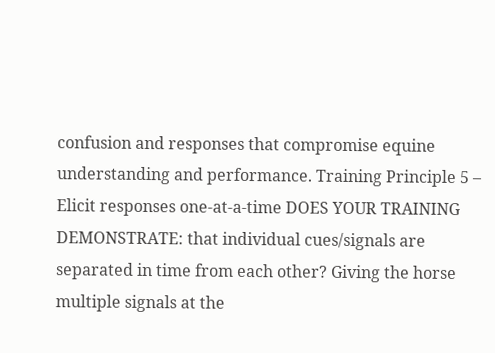confusion and responses that compromise equine understanding and performance. Training Principle 5 – Elicit responses one-at-a-time DOES YOUR TRAINING DEMONSTRATE: that individual cues/signals are separated in time from each other? Giving the horse multiple signals at the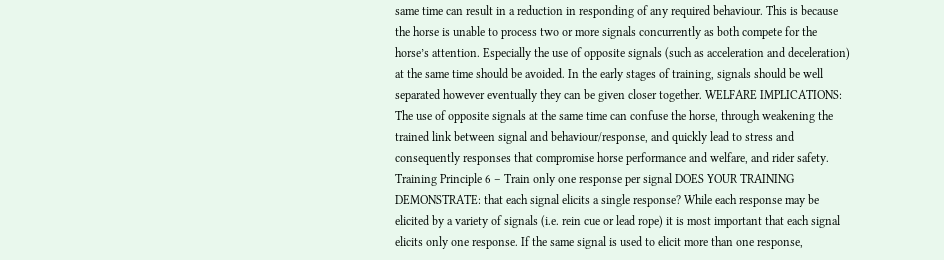same time can result in a reduction in responding of any required behaviour. This is because the horse is unable to process two or more signals concurrently as both compete for the horse’s attention. Especially the use of opposite signals (such as acceleration and deceleration) at the same time should be avoided. In the early stages of training, signals should be well separated however eventually they can be given closer together. WELFARE IMPLICATIONS: The use of opposite signals at the same time can confuse the horse, through weakening the trained link between signal and behaviour/response, and quickly lead to stress and consequently responses that compromise horse performance and welfare, and rider safety. Training Principle 6 – Train only one response per signal DOES YOUR TRAINING DEMONSTRATE: that each signal elicits a single response? While each response may be elicited by a variety of signals (i.e. rein cue or lead rope) it is most important that each signal elicits only one response. If the same signal is used to elicit more than one response,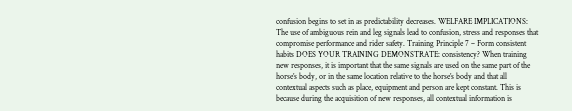confusion begins to set in as predictability decreases. WELFARE IMPLICATIONS: The use of ambiguous rein and leg signals lead to confusion, stress and responses that compromise performance and rider safety. Training Principle 7 – Form consistent habits DOES YOUR TRAINING DEMONSTRATE: consistency? When training new responses, it is important that the same signals are used on the same part of the horse’s body, or in the same location relative to the horse’s body and that all contextual aspects such as place, equipment and person are kept constant. This is because during the acquisition of new responses, all contextual information is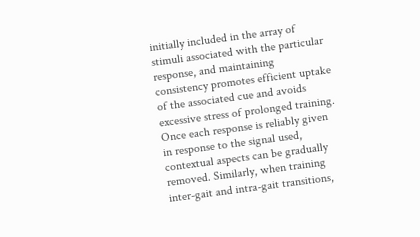initially included in the array of stimuli associated with the particular response, and maintaining consistency promotes efficient uptake of the associated cue and avoids excessive stress of prolonged training. Once each response is reliably given in response to the signal used, contextual aspects can be gradually removed. Similarly, when training inter-gait and intra-gait transitions,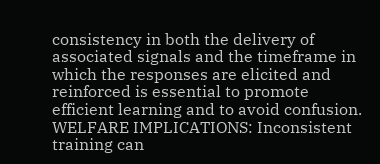consistency in both the delivery of associated signals and the timeframe in which the responses are elicited and reinforced is essential to promote efficient learning and to avoid confusion. WELFARE IMPLICATIONS: Inconsistent training can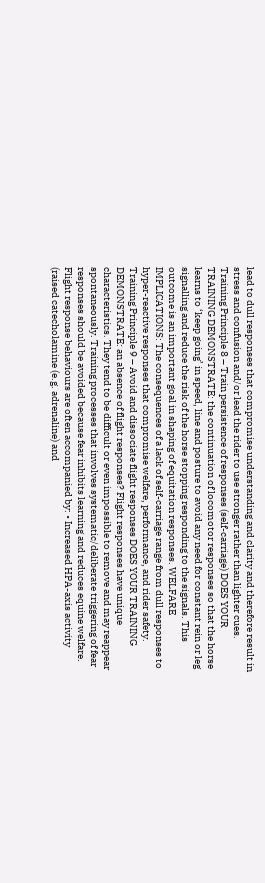lead to dull responses that compromise understanding and clarity and therefore result in stress and confusion and/or lead the rider to use stronger rather than lighter cues. Training Principle 8 – Train persistence of responses (self-carriage) DOES YOUR TRAINING DEMONSTRATE: the continuation of locomotor responses so that the horse learns to ‘keep going’ in speed, line and posture to avoid any need for constant rein or leg signalling and reduce the risk of the horse stopping responding to the signals. This outcome is an important goal in shaping of equitation responses. WELFARE IMPLICATIONS: The consequences of a lack of self-carriage range from dull responses to hyper-reactive responses that compromise welfare, performance, and rider safety. Training Principle 9 – Avoid and dissociate flight responses DOES YOUR TRAINING DEMONSTRATE: an absence of flight responses? Flight responses have unique characteristics. They tend to be difficult or even impossible to remove and may reappear spontaneously. Training processes that involves systematic/deliberate triggering of fear responses should be avoided because fear inhibits learning and reduces equine welfare. Flight response behaviours are often accompanied by: • Increased HPA-axis activity (raised catecholamine (e.g. adrenaline) and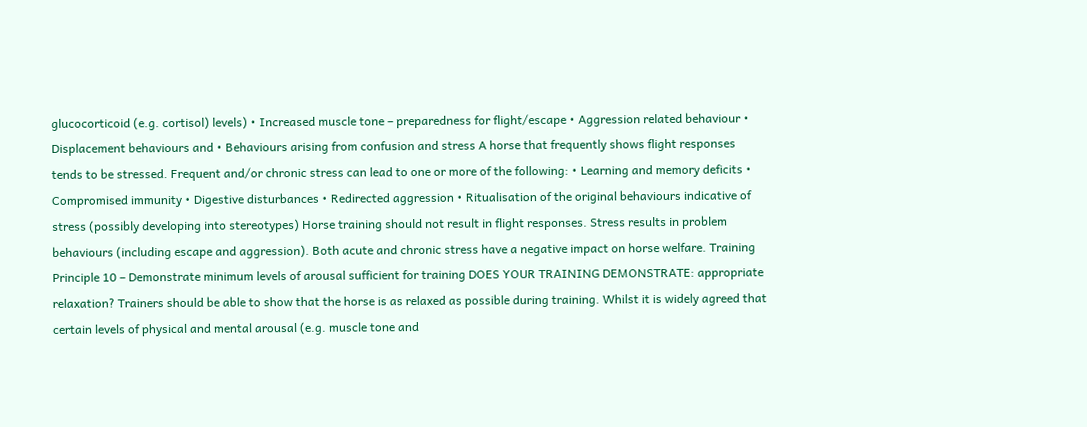glucocorticoid (e.g. cortisol) levels) • Increased muscle tone – preparedness for flight/escape • Aggression related behaviour • Displacement behaviours and • Behaviours arising from confusion and stress A horse that frequently shows flight responses tends to be stressed. Frequent and/or chronic stress can lead to one or more of the following: • Learning and memory deficits • Compromised immunity • Digestive disturbances • Redirected aggression • Ritualisation of the original behaviours indicative of stress (possibly developing into stereotypes) Horse training should not result in flight responses. Stress results in problem behaviours (including escape and aggression). Both acute and chronic stress have a negative impact on horse welfare. Training Principle 10 – Demonstrate minimum levels of arousal sufficient for training DOES YOUR TRAINING DEMONSTRATE: appropriate relaxation? Trainers should be able to show that the horse is as relaxed as possible during training. Whilst it is widely agreed that certain levels of physical and mental arousal (e.g. muscle tone and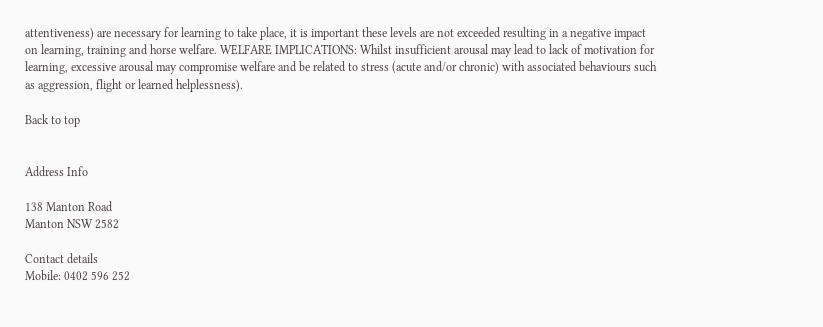attentiveness) are necessary for learning to take place, it is important these levels are not exceeded resulting in a negative impact on learning, training and horse welfare. WELFARE IMPLICATIONS: Whilst insufficient arousal may lead to lack of motivation for learning, excessive arousal may compromise welfare and be related to stress (acute and/or chronic) with associated behaviours such as aggression, flight or learned helplessness).

Back to top


Address Info

138 Manton Road
Manton NSW 2582

Contact details
Mobile: 0402 596 252